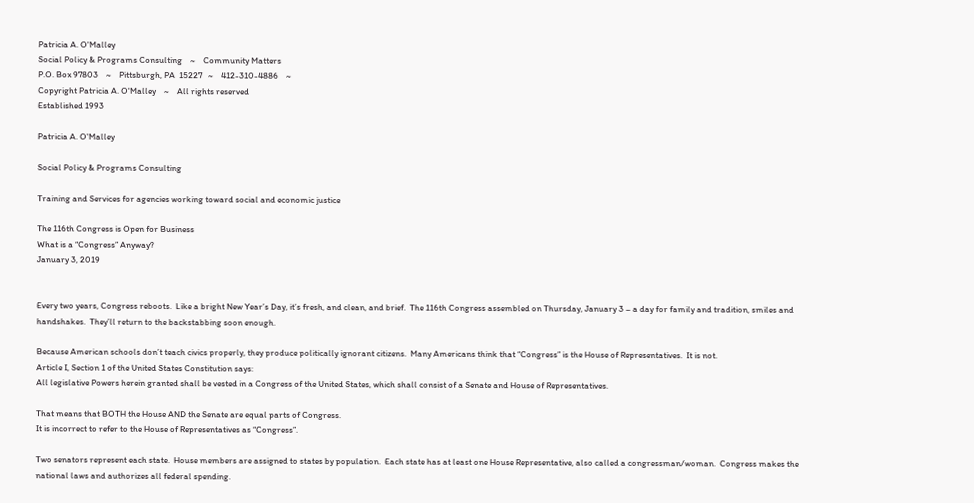Patricia A. O'Malley
Social Policy & Programs Consulting    ~    Community Matters
P.O. Box 97803    ~    Pittsburgh, PA  15227   ~    412-310-4886    ~
Copyright Patricia A. O'Malley    ~    All rights reserved
Established 1993

Patricia A. O'Malley

Social Policy & Programs Consulting

Training and Services for agencies working toward social and economic justice

The 116th Congress is Open for Business
What is a “Congress” Anyway?
January 3, 2019


Every two years, Congress reboots.  Like a bright New Year’s Day, it’s fresh, and clean, and brief.  The 116th Congress assembled on Thursday, January 3 – a day for family and tradition, smiles and handshakes.  They’ll return to the backstabbing soon enough.

Because American schools don’t teach civics properly, they produce politically ignorant citizens.  Many Americans think that “Congress” is the House of Representatives.  It is not.
Article I, Section 1 of the United States Constitution says:
All legislative Powers herein granted shall be vested in a Congress of the United States, which shall consist of a Senate and House of Representatives.

That means that BOTH the House AND the Senate are equal parts of Congress.
It is incorrect to refer to the House of Representatives as “Congress”.

Two senators represent each state.  House members are assigned to states by population.  Each state has at least one House Representative, also called a congressman/woman.  Congress makes the national laws and authorizes all federal spending.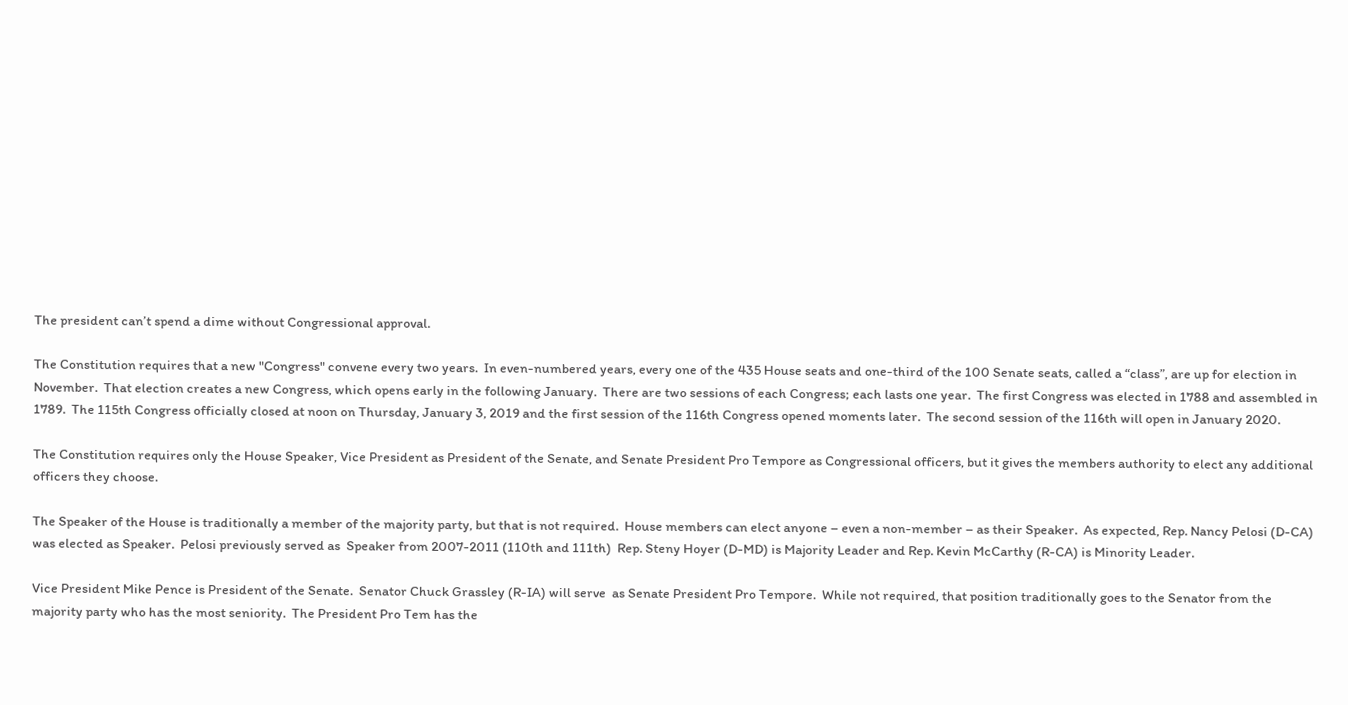The president can’t spend a dime without Congressional approval.

The Constitution requires that a new "Congress" convene every two years.  In even-numbered years, every one of the 435 House seats and one-third of the 100 Senate seats, called a “class”, are up for election in November.  That election creates a new Congress, which opens early in the following January.  There are two sessions of each Congress; each lasts one year.  The first Congress was elected in 1788 and assembled in 1789.  The 115th Congress officially closed at noon on Thursday, January 3, 2019 and the first session of the 116th Congress opened moments later.  The second session of the 116th will open in January 2020.

The Constitution requires only the House Speaker, Vice President as President of the Senate, and Senate President Pro Tempore as Congressional officers, but it gives the members authority to elect any additional officers they choose.

The Speaker of the House is traditionally a member of the majority party, but that is not required.  House members can elect anyone – even a non-member – as their Speaker.  As expected, Rep. Nancy Pelosi (D-CA) was elected as Speaker.  Pelosi previously served as  Speaker from 2007-2011 (110th and 111th)  Rep. Steny Hoyer (D-MD) is Majority Leader and Rep. Kevin McCarthy (R-CA) is Minority Leader.

Vice President Mike Pence is President of the Senate.  Senator Chuck Grassley (R-IA) will serve  as Senate President Pro Tempore.  While not required, that position traditionally goes to the Senator from the majority party who has the most seniority.  The President Pro Tem has the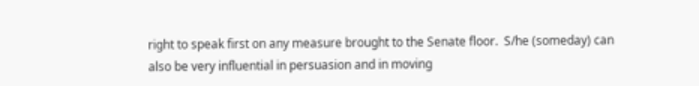right to speak first on any measure brought to the Senate floor.  S/he (someday) can also be very influential in persuasion and in moving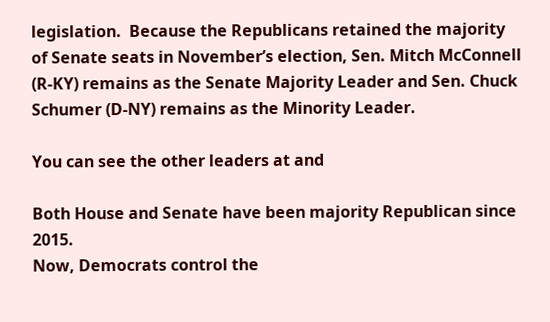legislation.  Because the Republicans retained the majority of Senate seats in November’s election, Sen. Mitch McConnell (R-KY) remains as the Senate Majority Leader and Sen. Chuck Schumer (D-NY) remains as the Minority Leader.

You can see the other leaders at and

Both House and Senate have been majority Republican since 2015.
Now, Democrats control the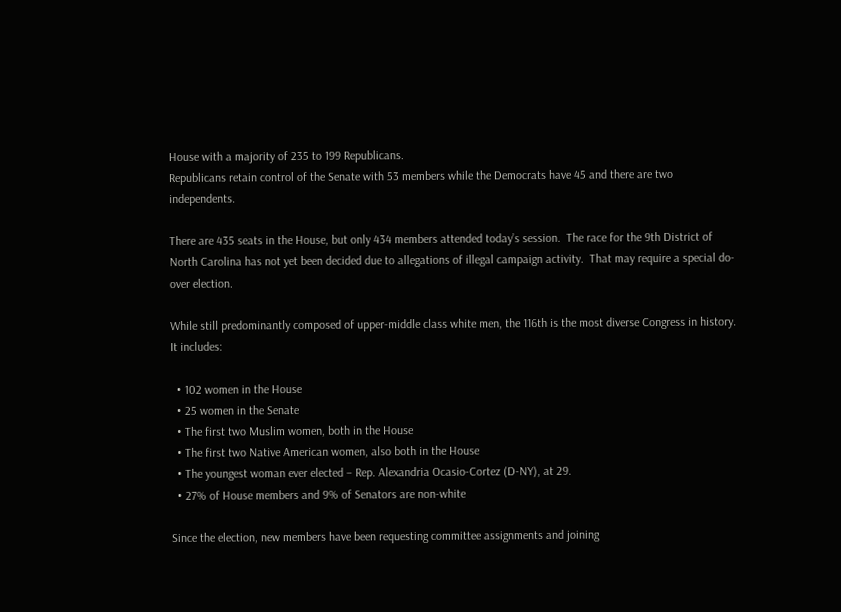House with a majority of 235 to 199 Republicans.
Republicans retain control of the Senate with 53 members while the Democrats have 45 and there are two independents.

There are 435 seats in the House, but only 434 members attended today’s session.  The race for the 9th District of North Carolina has not yet been decided due to allegations of illegal campaign activity.  That may require a special do-over election.

While still predominantly composed of upper-middle class white men, the 116th is the most diverse Congress in history.  It includes:

  • 102 women in the House
  • 25 women in the Senate
  • The first two Muslim women, both in the House
  • The first two Native American women, also both in the House
  • The youngest woman ever elected – Rep. Alexandria Ocasio-Cortez (D-NY), at 29.
  • 27% of House members and 9% of Senators are non-white

Since the election, new members have been requesting committee assignments and joining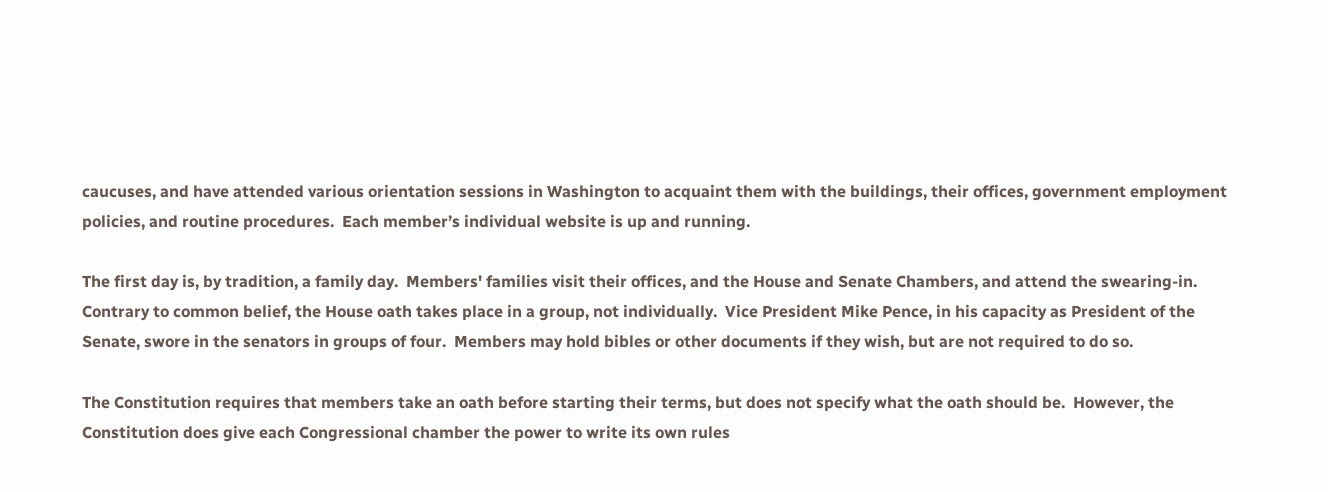caucuses, and have attended various orientation sessions in Washington to acquaint them with the buildings, their offices, government employment policies, and routine procedures.  Each member’s individual website is up and running.

The first day is, by tradition, a family day.  Members' families visit their offices, and the House and Senate Chambers, and attend the swearing-in.  Contrary to common belief, the House oath takes place in a group, not individually.  Vice President Mike Pence, in his capacity as President of the Senate, swore in the senators in groups of four.  Members may hold bibles or other documents if they wish, but are not required to do so.

The Constitution requires that members take an oath before starting their terms, but does not specify what the oath should be.  However, the Constitution does give each Congressional chamber the power to write its own rules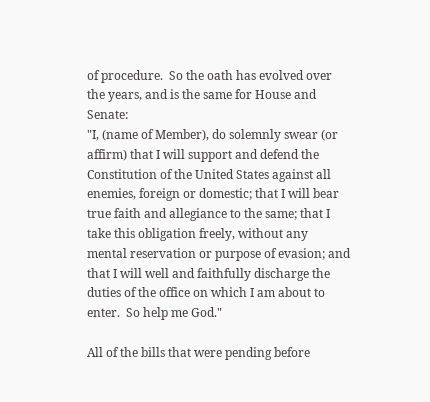of procedure.  So the oath has evolved over the years, and is the same for House and Senate:
"I, (name of Member), do solemnly swear (or affirm) that I will support and defend the Constitution of the United States against all enemies, foreign or domestic; that I will bear true faith and allegiance to the same; that I take this obligation freely, without any mental reservation or purpose of evasion; and that I will well and faithfully discharge the duties of the office on which I am about to enter.  So help me God."

All of the bills that were pending before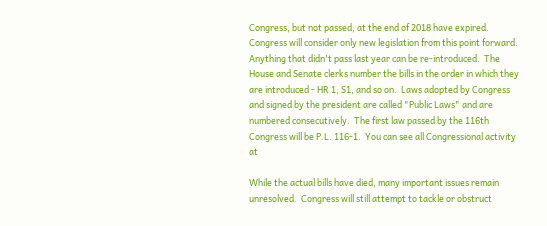Congress, but not passed, at the end of 2018 have expired.  Congress will consider only new legislation from this point forward.  Anything that didn't pass last year can be re-introduced.  The House and Senate clerks number the bills in the order in which they are introduced - HR 1, S1, and so on.  Laws adopted by Congress and signed by the president are called "Public Laws" and are numbered consecutively.  The first law passed by the 116th Congress will be P.L. 116-1.  You can see all Congressional activity at

While the actual bills have died, many important issues remain unresolved.  Congress will still attempt to tackle or obstruct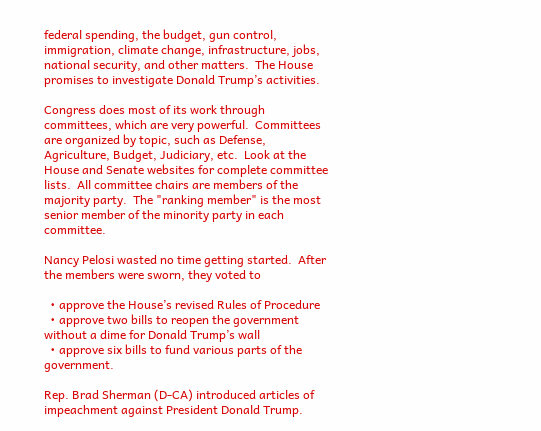federal spending, the budget, gun control, immigration, climate change, infrastructure, jobs, national security, and other matters.  The House promises to investigate Donald Trump’s activities.

Congress does most of its work through committees, which are very powerful.  Committees are organized by topic, such as Defense, Agriculture, Budget, Judiciary, etc.  Look at the House and Senate websites for complete committee lists.  All committee chairs are members of the majority party.  The "ranking member" is the most senior member of the minority party in each committee.

Nancy Pelosi wasted no time getting started.  After the members were sworn, they voted to

  • approve the House’s revised Rules of Procedure
  • approve two bills to reopen the government without a dime for Donald Trump’s wall
  • approve six bills to fund various parts of the government.

Rep. Brad Sherman (D-CA) introduced articles of impeachment against President Donald Trump.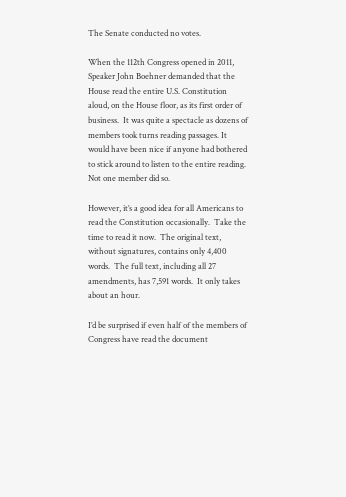The Senate conducted no votes.

When the 112th Congress opened in 2011, Speaker John Boehner demanded that the House read the entire U.S. Constitution aloud, on the House floor, as its first order of business.  It was quite a spectacle as dozens of members took turns reading passages. It would have been nice if anyone had bothered to stick around to listen to the entire reading.  Not one member did so.

However, it’s a good idea for all Americans to read the Constitution occasionally.  Take the time to read it now.  The original text, without signatures, contains only 4,400 words.  The full text, including all 27 amendments, has 7,591 words.  It only takes about an hour.

I’d be surprised if even half of the members of Congress have read the document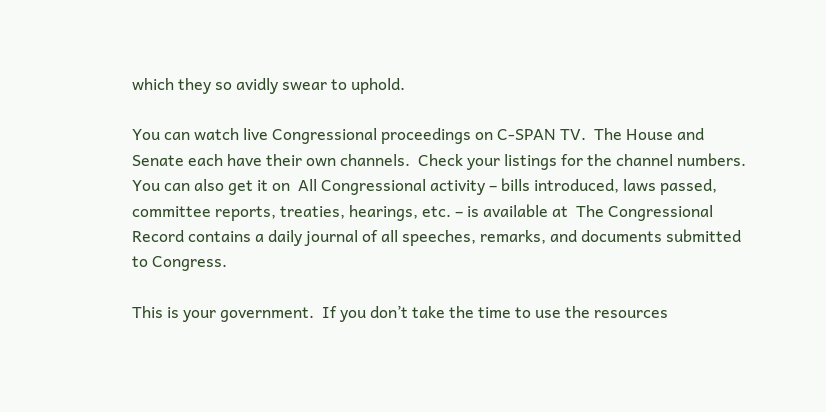which they so avidly swear to uphold.

You can watch live Congressional proceedings on C-SPAN TV.  The House and Senate each have their own channels.  Check your listings for the channel numbers.  You can also get it on  All Congressional activity – bills introduced, laws passed, committee reports, treaties, hearings, etc. – is available at  The Congressional Record contains a daily journal of all speeches, remarks, and documents submitted to Congress.

This is your government.  If you don’t take the time to use the resources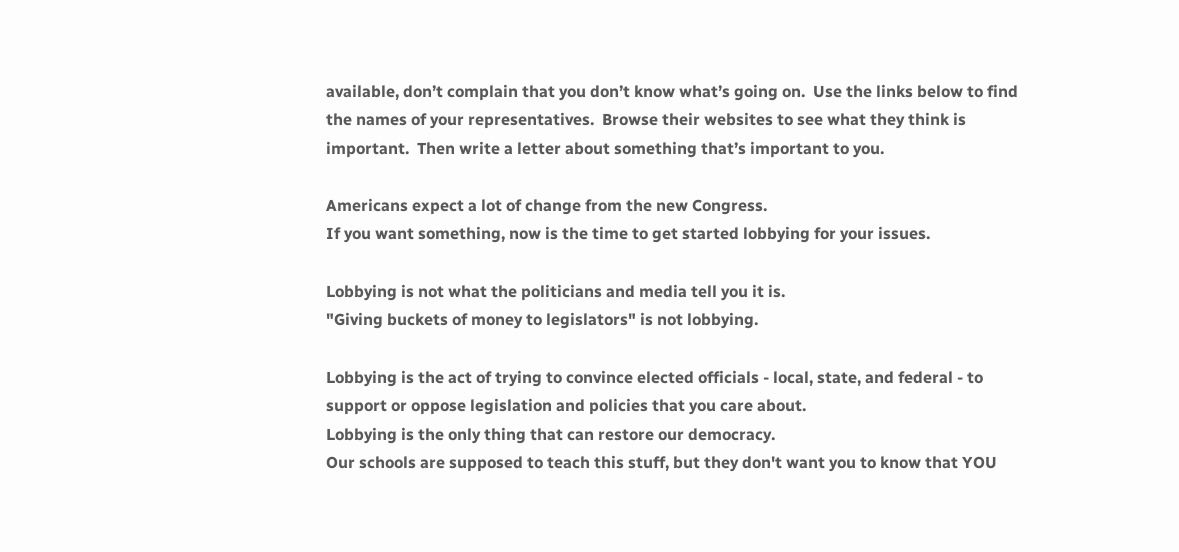available, don’t complain that you don’t know what’s going on.  Use the links below to find the names of your representatives.  Browse their websites to see what they think is important.  Then write a letter about something that’s important to you.

Americans expect a lot of change from the new Congress.
If you want something, now is the time to get started lobbying for your issues.

Lobbying is not what the politicians and media tell you it is.
"Giving buckets of money to legislators" is not lobbying.

Lobbying is the act of trying to convince elected officials - local, state, and federal - to support or oppose legislation and policies that you care about.
Lobbying is the only thing that can restore our democracy.
Our schools are supposed to teach this stuff, but they don't want you to know that YOU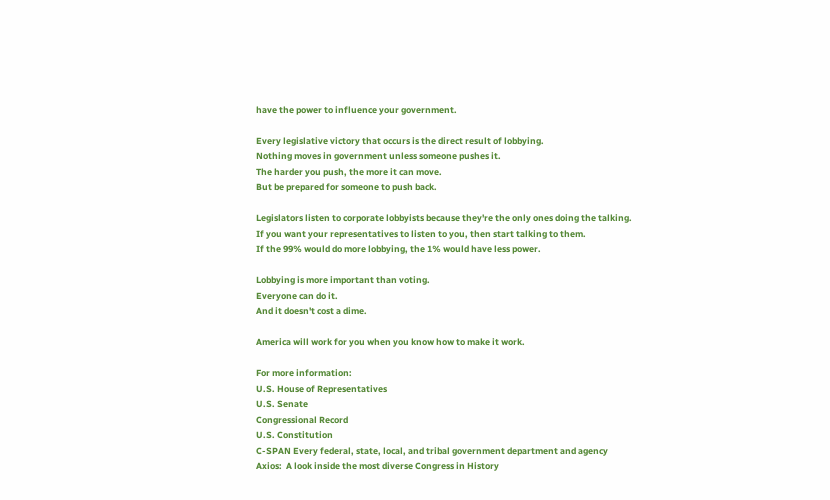have the power to influence your government.

Every legislative victory that occurs is the direct result of lobbying.
Nothing moves in government unless someone pushes it.
The harder you push, the more it can move.
But be prepared for someone to push back.

Legislators listen to corporate lobbyists because they're the only ones doing the talking.
If you want your representatives to listen to you, then start talking to them.
If the 99% would do more lobbying, the 1% would have less power.

Lobbying is more important than voting.
Everyone can do it.
And it doesn't cost a dime.

America will work for you when you know how to make it work.

For more information:
U.S. House of Representatives
U.S. Senate
Congressional Record
U.S. Constitution
C-SPAN Every federal, state, local, and tribal government department and agency
Axios:  A look inside the most diverse Congress in History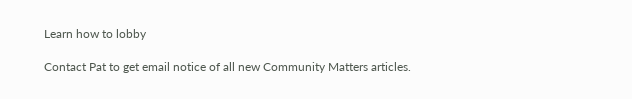Learn how to lobby

Contact Pat to get email notice of all new Community Matters articles.